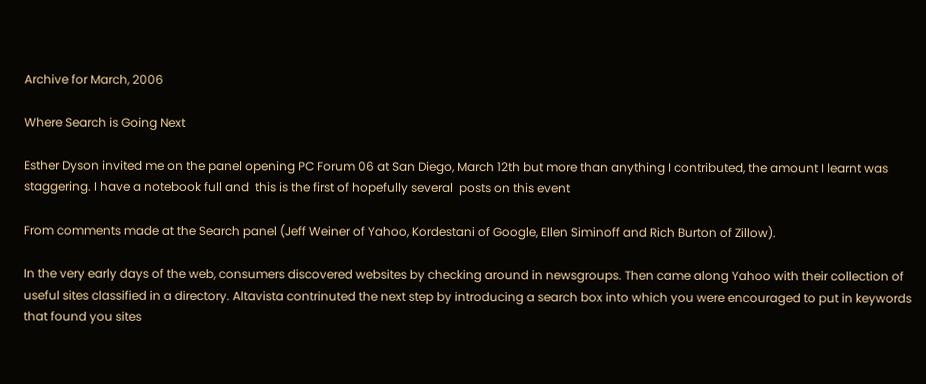Archive for March, 2006

Where Search is Going Next

Esther Dyson invited me on the panel opening PC Forum 06 at San Diego, March 12th but more than anything I contributed, the amount I learnt was staggering. I have a notebook full and  this is the first of hopefully several  posts on this event

From comments made at the Search panel (Jeff Weiner of Yahoo, Kordestani of Google, Ellen Siminoff and Rich Burton of Zillow).

In the very early days of the web, consumers discovered websites by checking around in newsgroups. Then came along Yahoo with their collection of useful sites classified in a directory. Altavista contrinuted the next step by introducing a search box into which you were encouraged to put in keywords that found you sites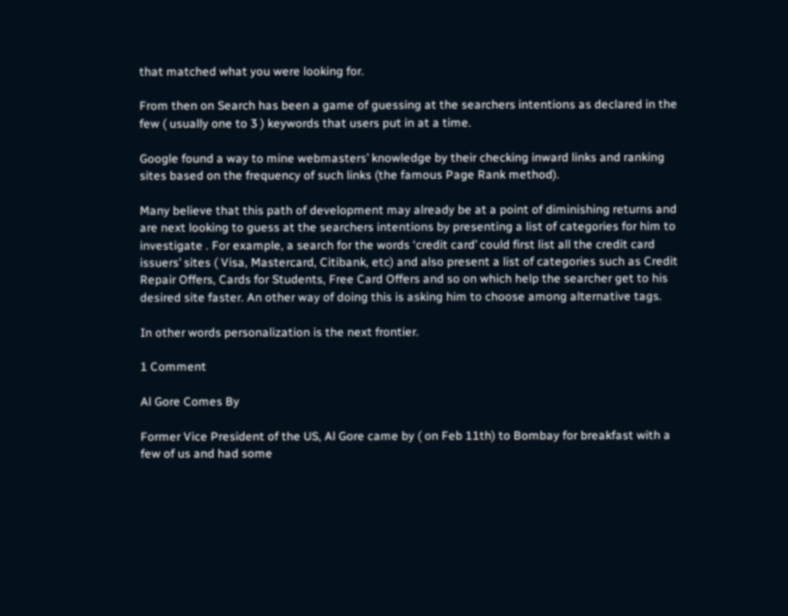that matched what you were looking for.

From then on Search has been a game of guessing at the searchers intentions as declared in the few ( usually one to 3 ) keywords that users put in at a time.

Google found a way to mine webmasters’ knowledge by their checking inward links and ranking sites based on the frequency of such links (the famous Page Rank method).

Many believe that this path of development may already be at a point of diminishing returns and are next looking to guess at the searchers intentions by presenting a list of categories for him to investigate . For example, a search for the words ‘credit card’ could first list all the credit card issuers’ sites ( Visa, Mastercard, Citibank, etc) and also present a list of categories such as Credit Repair Offers, Cards for Students, Free Card Offers and so on which help the searcher get to his desired site faster. An other way of doing this is asking him to choose among alternative tags.

In other words personalization is the next frontier.

1 Comment

Al Gore Comes By

Former Vice President of the US, Al Gore came by ( on Feb 11th) to Bombay for breakfast with a few of us and had some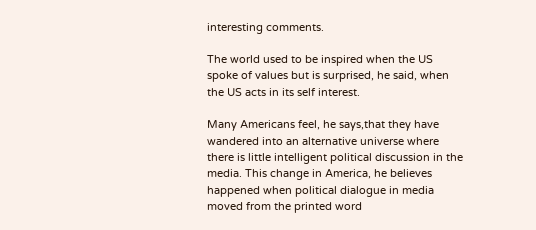interesting comments.

The world used to be inspired when the US spoke of values but is surprised, he said, when the US acts in its self interest.

Many Americans feel, he says,that they have wandered into an alternative universe where there is little intelligent political discussion in the media. This change in America, he believes happened when political dialogue in media moved from the printed word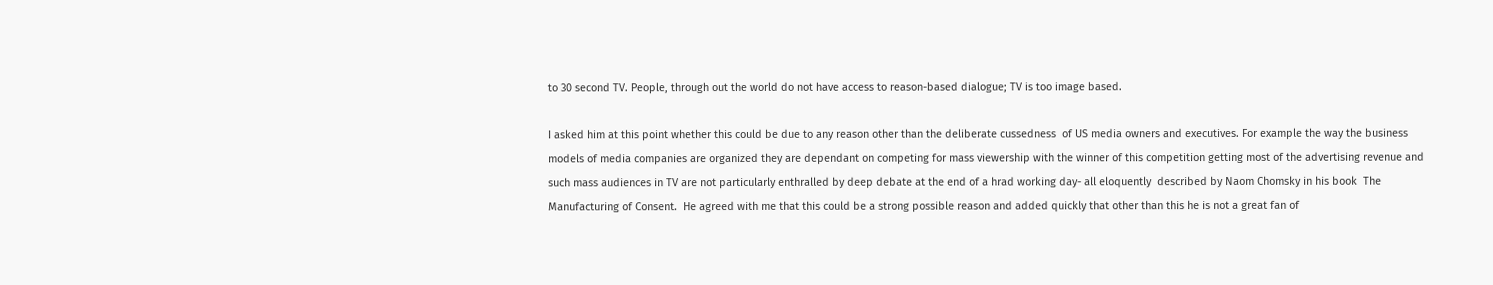to 30 second TV. People, through out the world do not have access to reason-based dialogue; TV is too image based.

I asked him at this point whether this could be due to any reason other than the deliberate cussedness  of US media owners and executives. For example the way the business models of media companies are organized they are dependant on competing for mass viewership with the winner of this competition getting most of the advertising revenue and such mass audiences in TV are not particularly enthralled by deep debate at the end of a hrad working day- all eloquently  described by Naom Chomsky in his book  The Manufacturing of Consent.  He agreed with me that this could be a strong possible reason and added quickly that other than this he is not a great fan of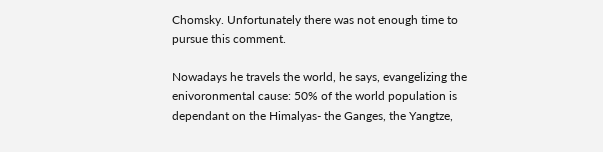Chomsky. Unfortunately there was not enough time to pursue this comment.

Nowadays he travels the world, he says, evangelizing the enivoronmental cause: 50% of the world population is dependant on the Himalyas- the Ganges, the Yangtze,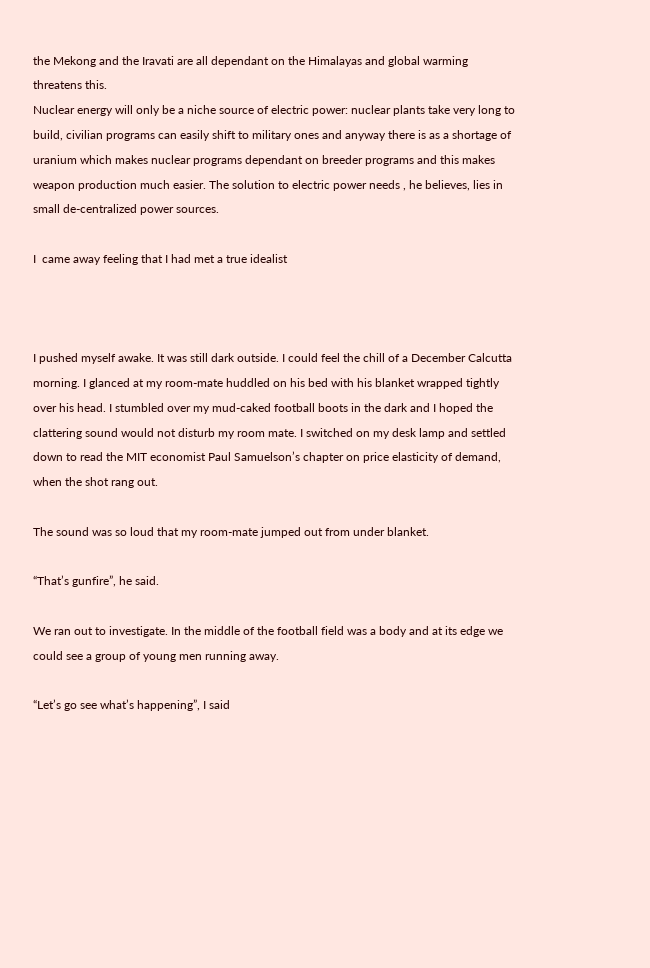the Mekong and the Iravati are all dependant on the Himalayas and global warming threatens this.
Nuclear energy will only be a niche source of electric power: nuclear plants take very long to build, civilian programs can easily shift to military ones and anyway there is as a shortage of uranium which makes nuclear programs dependant on breeder programs and this makes weapon production much easier. The solution to electric power needs , he believes, lies in small de-centralized power sources.

I  came away feeling that I had met a true idealist



I pushed myself awake. It was still dark outside. I could feel the chill of a December Calcutta morning. I glanced at my room-mate huddled on his bed with his blanket wrapped tightly over his head. I stumbled over my mud-caked football boots in the dark and I hoped the clattering sound would not disturb my room mate. I switched on my desk lamp and settled down to read the MIT economist Paul Samuelson’s chapter on price elasticity of demand, when the shot rang out.

The sound was so loud that my room-mate jumped out from under blanket.

“That’s gunfire”, he said.

We ran out to investigate. In the middle of the football field was a body and at its edge we could see a group of young men running away.

“Let’s go see what’s happening”, I said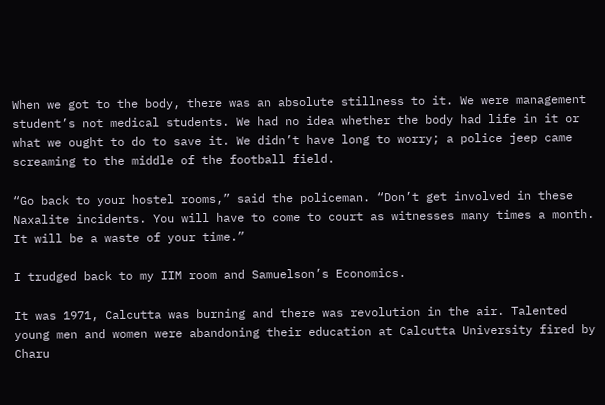When we got to the body, there was an absolute stillness to it. We were management student’s not medical students. We had no idea whether the body had life in it or what we ought to do to save it. We didn’t have long to worry; a police jeep came screaming to the middle of the football field.

“Go back to your hostel rooms,” said the policeman. “Don’t get involved in these Naxalite incidents. You will have to come to court as witnesses many times a month. It will be a waste of your time.”

I trudged back to my IIM room and Samuelson’s Economics.

It was 1971, Calcutta was burning and there was revolution in the air. Talented young men and women were abandoning their education at Calcutta University fired by Charu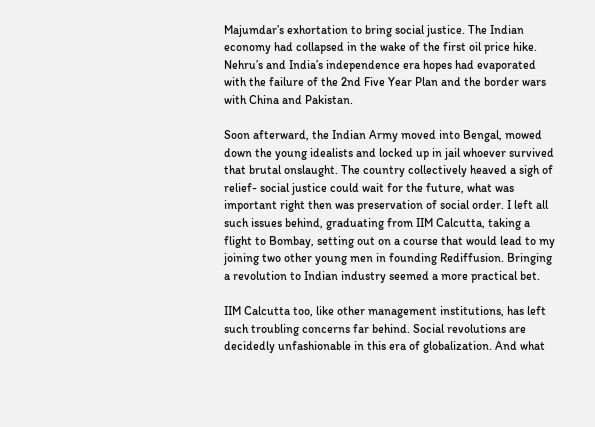Majumdar’s exhortation to bring social justice. The Indian economy had collapsed in the wake of the first oil price hike. Nehru’s and India’s independence era hopes had evaporated with the failure of the 2nd Five Year Plan and the border wars with China and Pakistan.

Soon afterward, the Indian Army moved into Bengal, mowed down the young idealists and locked up in jail whoever survived that brutal onslaught. The country collectively heaved a sigh of relief- social justice could wait for the future, what was important right then was preservation of social order. I left all such issues behind, graduating from IIM Calcutta, taking a flight to Bombay, setting out on a course that would lead to my joining two other young men in founding Rediffusion. Bringing a revolution to Indian industry seemed a more practical bet.

IIM Calcutta too, like other management institutions, has left such troubling concerns far behind. Social revolutions are decidedly unfashionable in this era of globalization. And what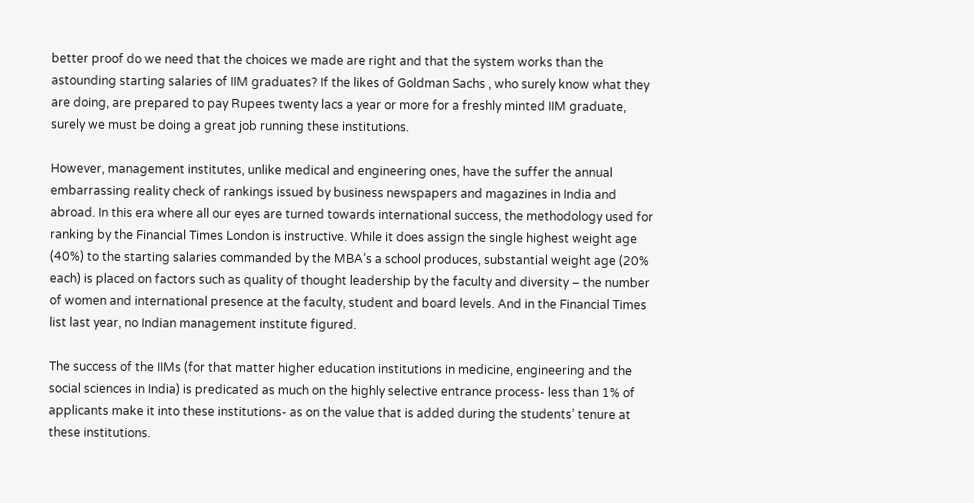better proof do we need that the choices we made are right and that the system works than the astounding starting salaries of IIM graduates? If the likes of Goldman Sachs , who surely know what they are doing, are prepared to pay Rupees twenty lacs a year or more for a freshly minted IIM graduate, surely we must be doing a great job running these institutions.

However, management institutes, unlike medical and engineering ones, have the suffer the annual embarrassing reality check of rankings issued by business newspapers and magazines in India and abroad. In this era where all our eyes are turned towards international success, the methodology used for ranking by the Financial Times London is instructive. While it does assign the single highest weight age (40%) to the starting salaries commanded by the MBA’s a school produces, substantial weight age (20% each) is placed on factors such as quality of thought leadership by the faculty and diversity – the number of women and international presence at the faculty, student and board levels. And in the Financial Times list last year, no Indian management institute figured.

The success of the IIMs (for that matter higher education institutions in medicine, engineering and the social sciences in India) is predicated as much on the highly selective entrance process- less than 1% of applicants make it into these institutions- as on the value that is added during the students’ tenure at these institutions.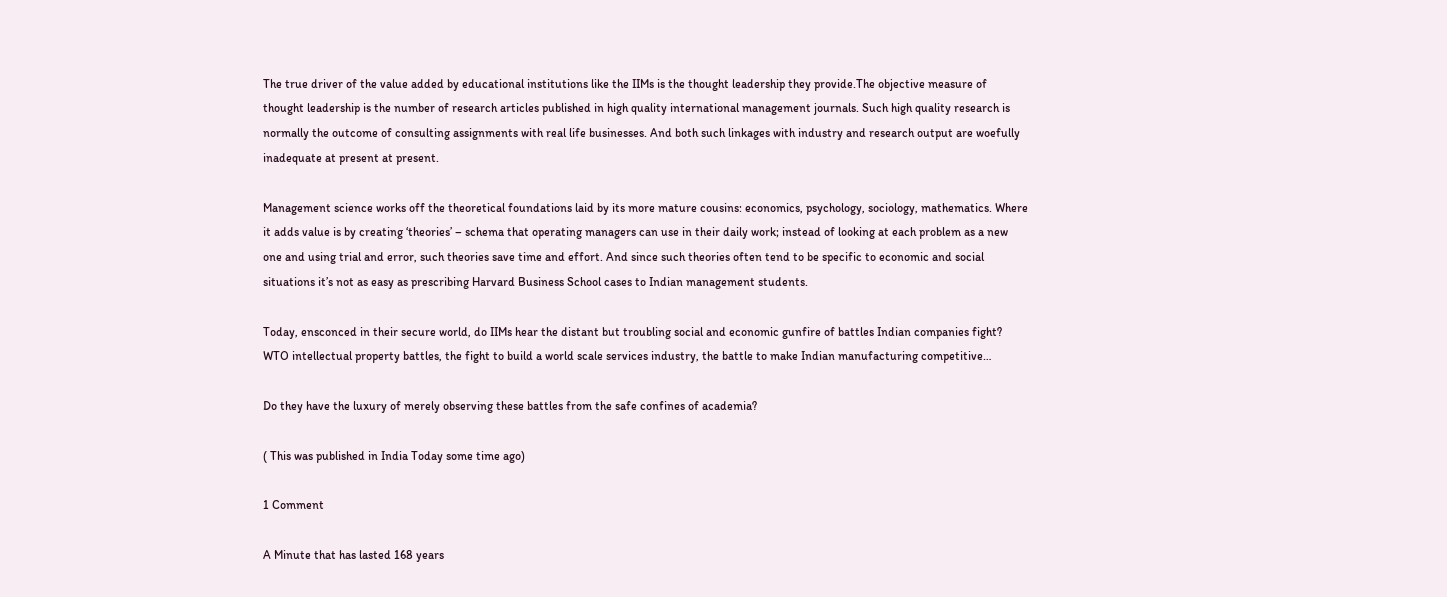The true driver of the value added by educational institutions like the IIMs is the thought leadership they provide.The objective measure of thought leadership is the number of research articles published in high quality international management journals. Such high quality research is normally the outcome of consulting assignments with real life businesses. And both such linkages with industry and research output are woefully inadequate at present at present.

Management science works off the theoretical foundations laid by its more mature cousins: economics, psychology, sociology, mathematics. Where it adds value is by creating ‘theories’ – schema that operating managers can use in their daily work; instead of looking at each problem as a new one and using trial and error, such theories save time and effort. And since such theories often tend to be specific to economic and social situations it’s not as easy as prescribing Harvard Business School cases to Indian management students.

Today, ensconced in their secure world, do IIMs hear the distant but troubling social and economic gunfire of battles Indian companies fight? WTO intellectual property battles, the fight to build a world scale services industry, the battle to make Indian manufacturing competitive…

Do they have the luxury of merely observing these battles from the safe confines of academia?

( This was published in India Today some time ago)

1 Comment

A Minute that has lasted 168 years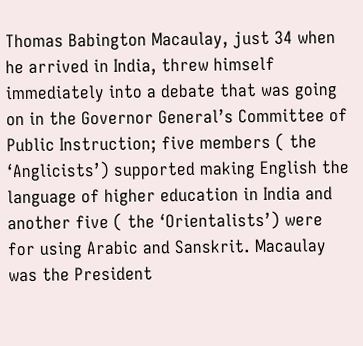Thomas Babington Macaulay, just 34 when he arrived in India, threw himself immediately into a debate that was going on in the Governor General’s Committee of Public Instruction; five members ( the ‘Anglicists’) supported making English the language of higher education in India and another five ( the ‘Orientalists’) were for using Arabic and Sanskrit. Macaulay was the President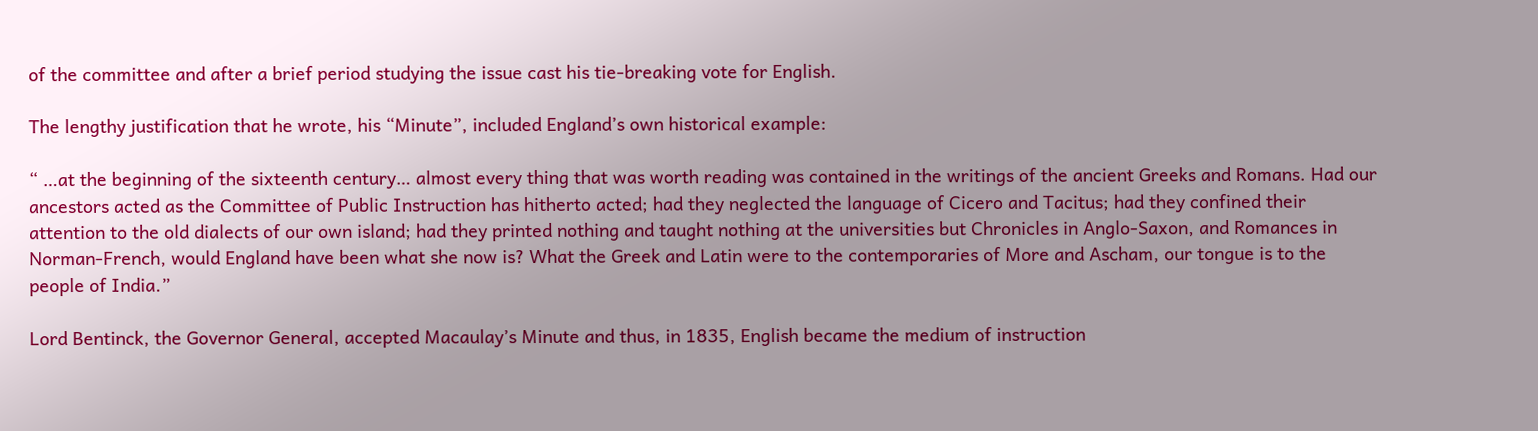of the committee and after a brief period studying the issue cast his tie-breaking vote for English.

The lengthy justification that he wrote, his “Minute”, included England’s own historical example:

“ …at the beginning of the sixteenth century… almost every thing that was worth reading was contained in the writings of the ancient Greeks and Romans. Had our ancestors acted as the Committee of Public Instruction has hitherto acted; had they neglected the language of Cicero and Tacitus; had they confined their attention to the old dialects of our own island; had they printed nothing and taught nothing at the universities but Chronicles in Anglo-Saxon, and Romances in Norman-French, would England have been what she now is? What the Greek and Latin were to the contemporaries of More and Ascham, our tongue is to the people of India.”

Lord Bentinck, the Governor General, accepted Macaulay’s Minute and thus, in 1835, English became the medium of instruction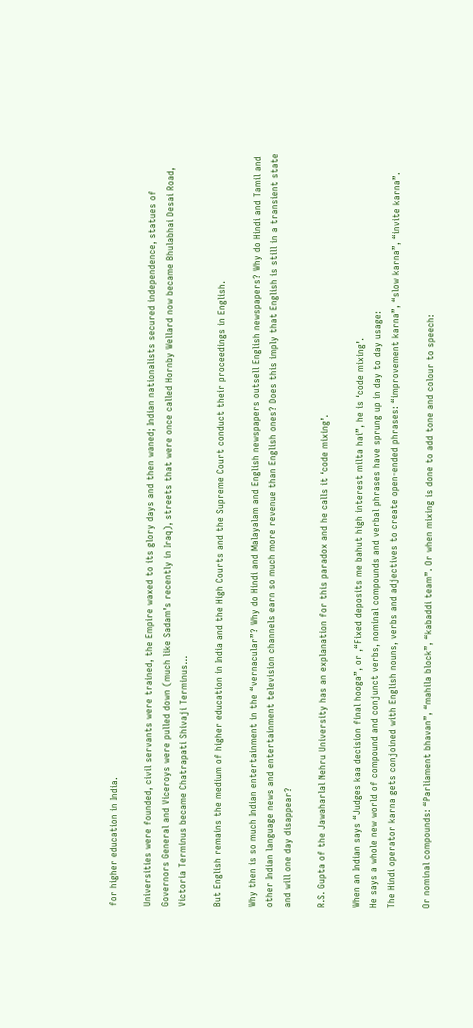for higher education in India.

Universities were founded, civil servants were trained, the Empire waxed to its glory days and then waned; Indian nationalists secured independence, statues of Governors General and Viceroys were pulled down (much like Sadam’s recently in Iraq), streets that were once called Hornby Wellard now became Bhulabhai Desai Road, Victoria Terminus became Chatrapati Shivaji Terminus…

But English remains the medium of higher education in India and the High Courts and the Supreme Court conduct their proceedings in English.

Why then is so much Indian entertainment in the “vernacular”? Why do Hindi and Malayalam and English newspapers outsell English newspapers? Why do Hindi and Tamil and other Indian language news and entertainment television channels earn so much more revenue than English ones? Does this imply that English is still in a transient state and will one day disappear?

R.S. Gupta of the Jawaharlal Nehru University has an explanation for this paradox and he calls it ‘code mixing’.

When an Indian says “Judges kaa decision final hooga”, or ,“Fixed deposits me bahut high interest milta hai”, he is ‘code mixing’.
He says a whole new world of compound and conjunct verbs, nominal compounds and verbal phrases have sprung up in day to day usage:
The Hindi operator karna gets conjoined with English nouns, verbs and adjectives to create open-ended phrases: “improvement karna”, “slow karna”, “invite karna”.

Or nominal compounds: “Parliament bhavan”, “mahila block”, “kabaddi team”. Or when mixing is done to add tone and colour to speech: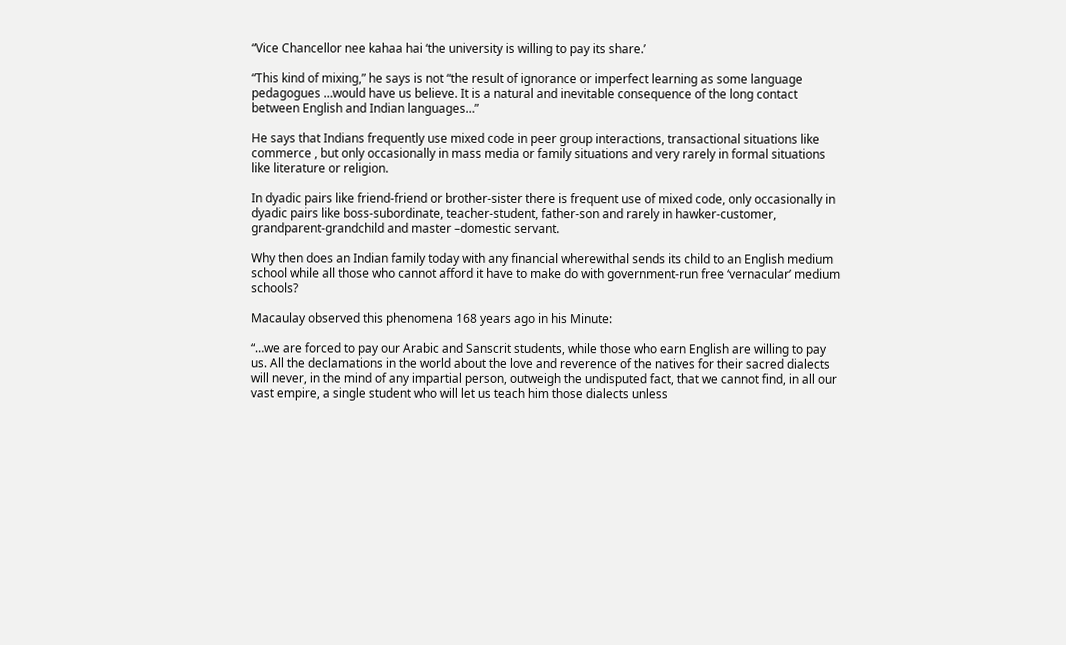“Vice Chancellor nee kahaa hai ‘the university is willing to pay its share.’

“This kind of mixing,” he says is not “the result of ignorance or imperfect learning as some language pedagogues …would have us believe. It is a natural and inevitable consequence of the long contact between English and Indian languages…”

He says that Indians frequently use mixed code in peer group interactions, transactional situations like commerce , but only occasionally in mass media or family situations and very rarely in formal situations like literature or religion.

In dyadic pairs like friend-friend or brother-sister there is frequent use of mixed code, only occasionally in dyadic pairs like boss-subordinate, teacher-student, father-son and rarely in hawker-customer, grandparent-grandchild and master –domestic servant.

Why then does an Indian family today with any financial wherewithal sends its child to an English medium school while all those who cannot afford it have to make do with government-run free ‘vernacular’ medium schools?

Macaulay observed this phenomena 168 years ago in his Minute:

“…we are forced to pay our Arabic and Sanscrit students, while those who earn English are willing to pay us. All the declamations in the world about the love and reverence of the natives for their sacred dialects will never, in the mind of any impartial person, outweigh the undisputed fact, that we cannot find, in all our vast empire, a single student who will let us teach him those dialects unless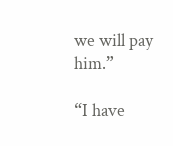we will pay him.”

“I have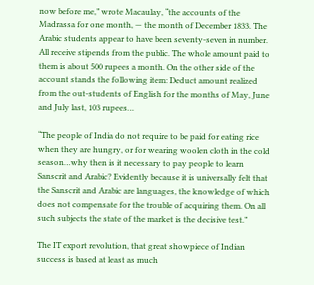now before me,” wrote Macaulay, “the accounts of the Madrassa for one month, — the month of December 1833. The Arabic students appear to have been seventy-seven in number. All receive stipends from the public. The whole amount paid to them is about 500 rupees a month. On the other side of the account stands the following item: Deduct amount realized from the out-students of English for the months of May, June and July last, 103 rupees…

“The people of India do not require to be paid for eating rice when they are hungry, or for wearing woolen cloth in the cold season…why then is it necessary to pay people to learn Sanscrit and Arabic? Evidently because it is universally felt that the Sanscrit and Arabic are languages, the knowledge of which does not compensate for the trouble of acquiring them. On all such subjects the state of the market is the decisive test.”

The IT export revolution, that great showpiece of Indian success is based at least as much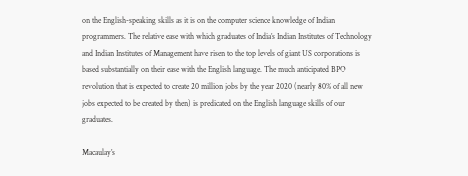on the English-speaking skills as it is on the computer science knowledge of Indian programmers. The relative ease with which graduates of India’s Indian Institutes of Technology and Indian Institutes of Management have risen to the top levels of giant US corporations is based substantially on their ease with the English language. The much anticipated BPO revolution that is expected to create 20 million jobs by the year 2020 (nearly 80% of all new jobs expected to be created by then) is predicated on the English language skills of our graduates.

Macaulay’s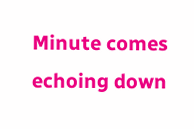Minute comes echoing down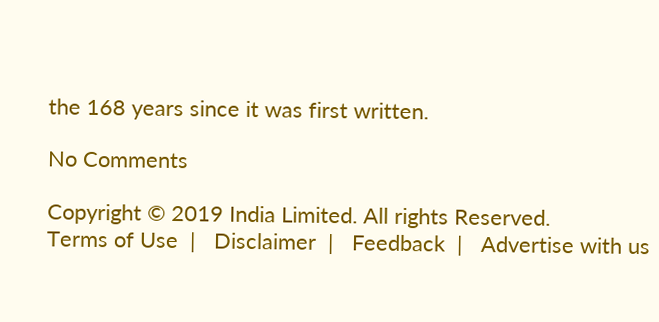the 168 years since it was first written.

No Comments

Copyright © 2019 India Limited. All rights Reserved.
Terms of Use  |   Disclaimer  |   Feedback  |   Advertise with us